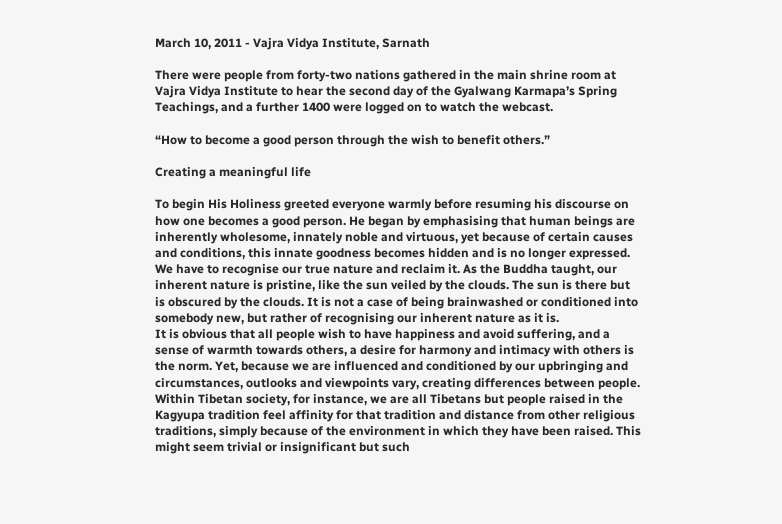March 10, 2011 - Vajra Vidya Institute, Sarnath

There were people from forty-two nations gathered in the main shrine room at Vajra Vidya Institute to hear the second day of the Gyalwang Karmapa’s Spring Teachings, and a further 1400 were logged on to watch the webcast.

“How to become a good person through the wish to benefit others.”

Creating a meaningful life

To begin His Holiness greeted everyone warmly before resuming his discourse on how one becomes a good person. He began by emphasising that human beings are inherently wholesome, innately noble and virtuous, yet because of certain causes and conditions, this innate goodness becomes hidden and is no longer expressed. We have to recognise our true nature and reclaim it. As the Buddha taught, our inherent nature is pristine, like the sun veiled by the clouds. The sun is there but is obscured by the clouds. It is not a case of being brainwashed or conditioned into somebody new, but rather of recognising our inherent nature as it is.
It is obvious that all people wish to have happiness and avoid suffering, and a sense of warmth towards others, a desire for harmony and intimacy with others is the norm. Yet, because we are influenced and conditioned by our upbringing and circumstances, outlooks and viewpoints vary, creating differences between people. Within Tibetan society, for instance, we are all Tibetans but people raised in the Kagyupa tradition feel affinity for that tradition and distance from other religious traditions, simply because of the environment in which they have been raised. This might seem trivial or insignificant but such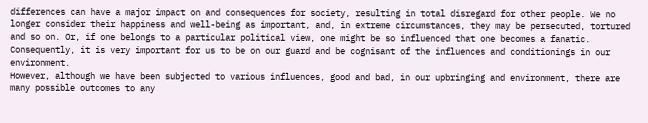differences can have a major impact on and consequences for society, resulting in total disregard for other people. We no longer consider their happiness and well-being as important, and, in extreme circumstances, they may be persecuted, tortured and so on. Or, if one belongs to a particular political view, one might be so influenced that one becomes a fanatic. Consequently, it is very important for us to be on our guard and be cognisant of the influences and conditionings in our environment.
However, although we have been subjected to various influences, good and bad, in our upbringing and environment, there are many possible outcomes to any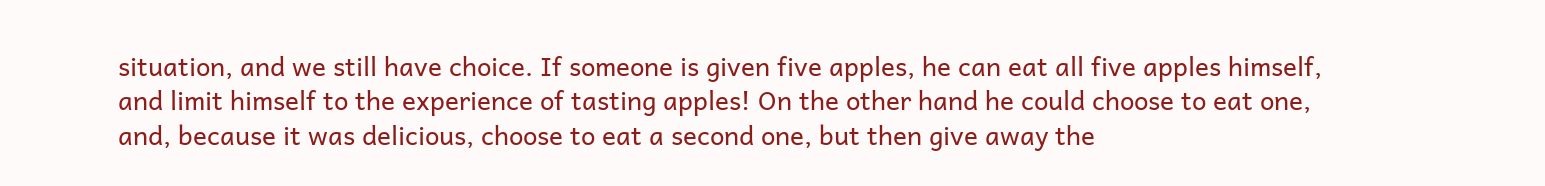situation, and we still have choice. If someone is given five apples, he can eat all five apples himself, and limit himself to the experience of tasting apples! On the other hand he could choose to eat one, and, because it was delicious, choose to eat a second one, but then give away the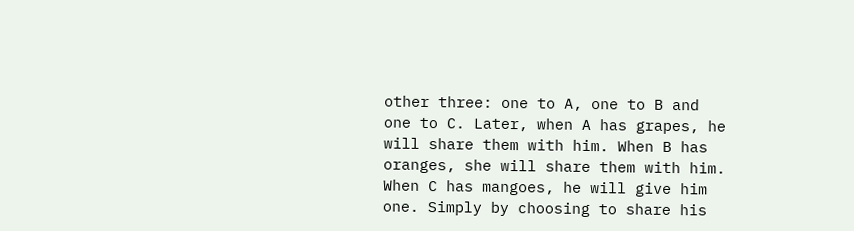other three: one to A, one to B and one to C. Later, when A has grapes, he will share them with him. When B has oranges, she will share them with him. When C has mangoes, he will give him one. Simply by choosing to share his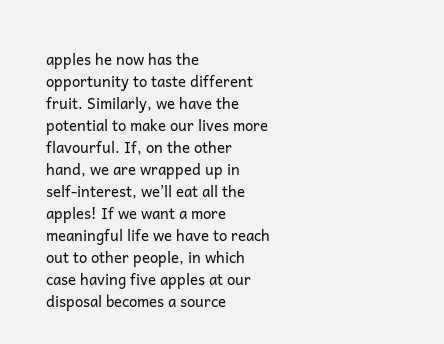apples he now has the opportunity to taste different fruit. Similarly, we have the potential to make our lives more flavourful. If, on the other hand, we are wrapped up in self-interest, we’ll eat all the apples! If we want a more meaningful life we have to reach out to other people, in which case having five apples at our disposal becomes a source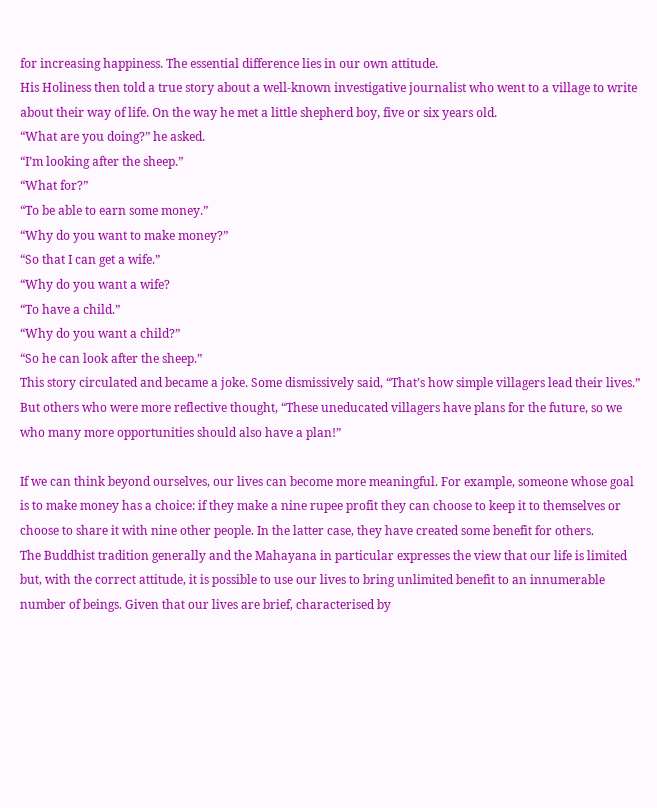for increasing happiness. The essential difference lies in our own attitude.
His Holiness then told a true story about a well-known investigative journalist who went to a village to write about their way of life. On the way he met a little shepherd boy, five or six years old.
“What are you doing?” he asked.
“I’m looking after the sheep.”
“What for?”
“To be able to earn some money.”
“Why do you want to make money?”
“So that I can get a wife.”
“Why do you want a wife?
“To have a child.”
“Why do you want a child?”
“So he can look after the sheep.”
This story circulated and became a joke. Some dismissively said, “That’s how simple villagers lead their lives.” But others who were more reflective thought, “These uneducated villagers have plans for the future, so we who many more opportunities should also have a plan!”

If we can think beyond ourselves, our lives can become more meaningful. For example, someone whose goal is to make money has a choice: if they make a nine rupee profit they can choose to keep it to themselves or choose to share it with nine other people. In the latter case, they have created some benefit for others.
The Buddhist tradition generally and the Mahayana in particular expresses the view that our life is limited but, with the correct attitude, it is possible to use our lives to bring unlimited benefit to an innumerable number of beings. Given that our lives are brief, characterised by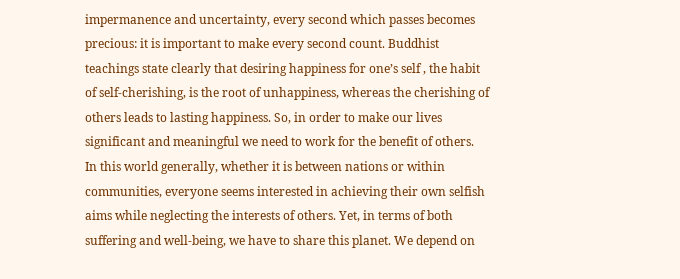impermanence and uncertainty, every second which passes becomes precious: it is important to make every second count. Buddhist teachings state clearly that desiring happiness for one’s self , the habit of self-cherishing, is the root of unhappiness, whereas the cherishing of others leads to lasting happiness. So, in order to make our lives significant and meaningful we need to work for the benefit of others.
In this world generally, whether it is between nations or within communities, everyone seems interested in achieving their own selfish aims while neglecting the interests of others. Yet, in terms of both suffering and well-being, we have to share this planet. We depend on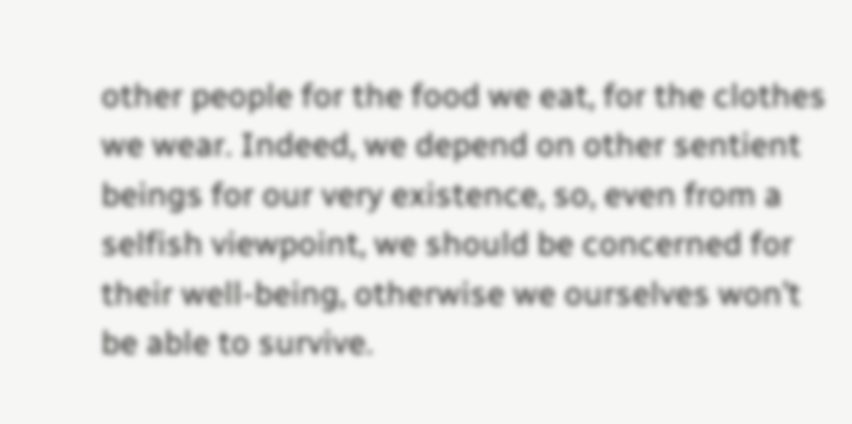other people for the food we eat, for the clothes we wear. Indeed, we depend on other sentient beings for our very existence, so, even from a selfish viewpoint, we should be concerned for their well-being, otherwise we ourselves won’t be able to survive.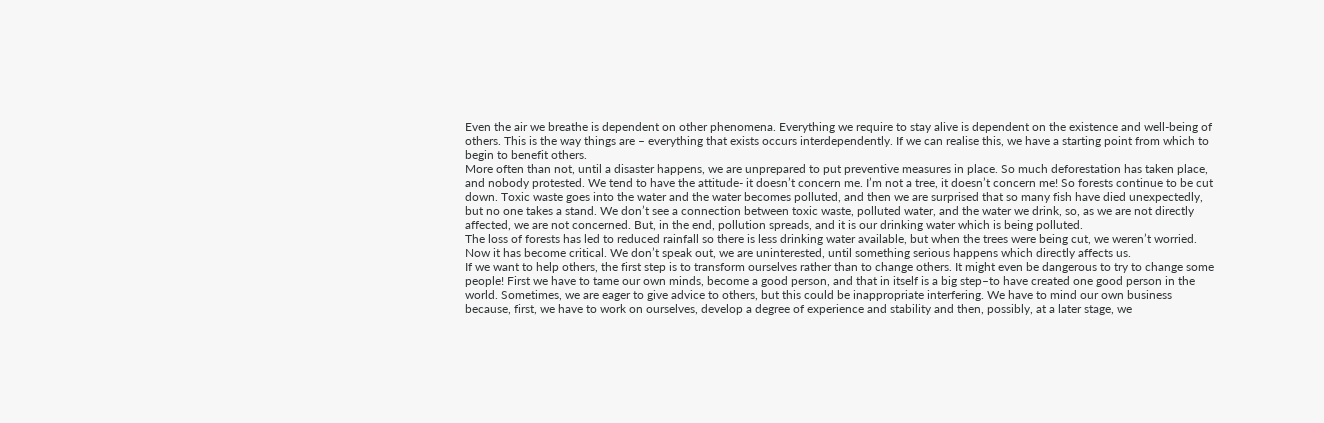Even the air we breathe is dependent on other phenomena. Everything we require to stay alive is dependent on the existence and well-being of others. This is the way things are – everything that exists occurs interdependently. If we can realise this, we have a starting point from which to begin to benefit others.
More often than not, until a disaster happens, we are unprepared to put preventive measures in place. So much deforestation has taken place, and nobody protested. We tend to have the attitude- it doesn’t concern me. I’m not a tree, it doesn’t concern me! So forests continue to be cut down. Toxic waste goes into the water and the water becomes polluted, and then we are surprised that so many fish have died unexpectedly, but no one takes a stand. We don’t see a connection between toxic waste, polluted water, and the water we drink, so, as we are not directly affected, we are not concerned. But, in the end, pollution spreads, and it is our drinking water which is being polluted.
The loss of forests has led to reduced rainfall so there is less drinking water available, but when the trees were being cut, we weren’t worried. Now it has become critical. We don’t speak out, we are uninterested, until something serious happens which directly affects us.
If we want to help others, the first step is to transform ourselves rather than to change others. It might even be dangerous to try to change some people! First we have to tame our own minds, become a good person, and that in itself is a big step–to have created one good person in the world. Sometimes, we are eager to give advice to others, but this could be inappropriate interfering. We have to mind our own business because, first, we have to work on ourselves, develop a degree of experience and stability and then, possibly, at a later stage, we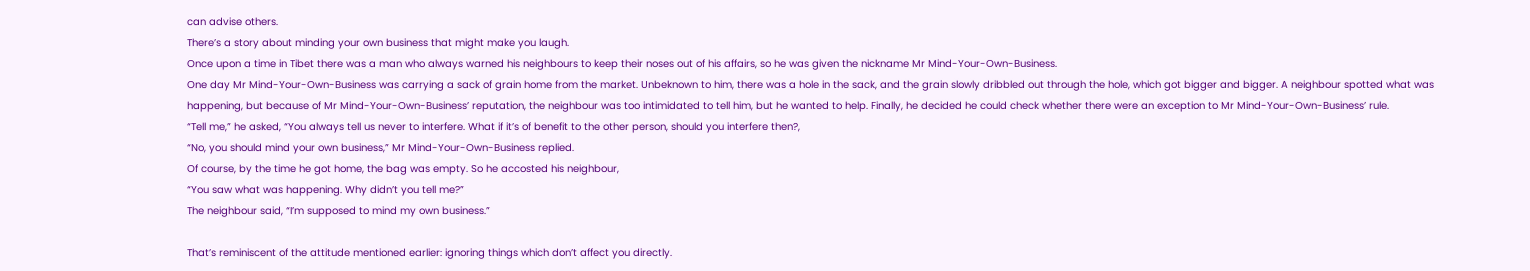can advise others.
There’s a story about minding your own business that might make you laugh.
Once upon a time in Tibet there was a man who always warned his neighbours to keep their noses out of his affairs, so he was given the nickname Mr Mind-Your-Own-Business.
One day Mr Mind-Your-Own-Business was carrying a sack of grain home from the market. Unbeknown to him, there was a hole in the sack, and the grain slowly dribbled out through the hole, which got bigger and bigger. A neighbour spotted what was happening, but because of Mr Mind-Your-Own-Business’ reputation, the neighbour was too intimidated to tell him, but he wanted to help. Finally, he decided he could check whether there were an exception to Mr Mind-Your-Own-Business’ rule.
“Tell me,” he asked, “You always tell us never to interfere. What if it’s of benefit to the other person, should you interfere then?,
“No, you should mind your own business,” Mr Mind-Your-Own-Business replied.
Of course, by the time he got home, the bag was empty. So he accosted his neighbour,
“You saw what was happening. Why didn’t you tell me?”
The neighbour said, “I’m supposed to mind my own business.”

That’s reminiscent of the attitude mentioned earlier: ignoring things which don’t affect you directly.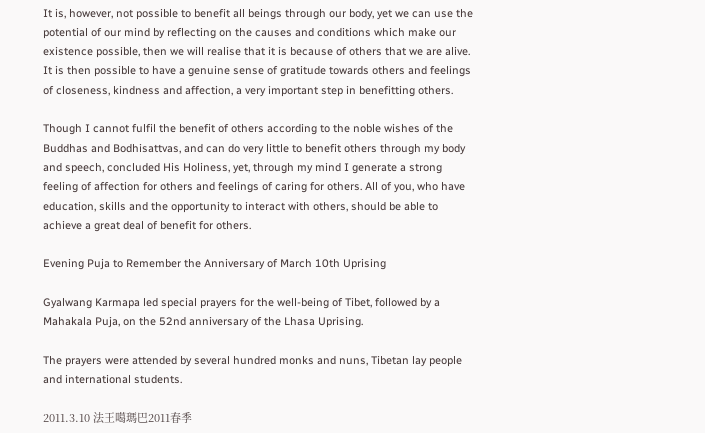It is, however, not possible to benefit all beings through our body, yet we can use the potential of our mind by reflecting on the causes and conditions which make our existence possible, then we will realise that it is because of others that we are alive. It is then possible to have a genuine sense of gratitude towards others and feelings of closeness, kindness and affection, a very important step in benefitting others.

Though I cannot fulfil the benefit of others according to the noble wishes of the Buddhas and Bodhisattvas, and can do very little to benefit others through my body and speech, concluded His Holiness, yet, through my mind I generate a strong feeling of affection for others and feelings of caring for others. All of you, who have education, skills and the opportunity to interact with others, should be able to achieve a great deal of benefit for others.

Evening Puja to Remember the Anniversary of March 10th Uprising

Gyalwang Karmapa led special prayers for the well-being of Tibet, followed by a Mahakala Puja, on the 52nd anniversary of the Lhasa Uprising.

The prayers were attended by several hundred monks and nuns, Tibetan lay people and international students.

2011.3.10 法王噶瑪巴2011春季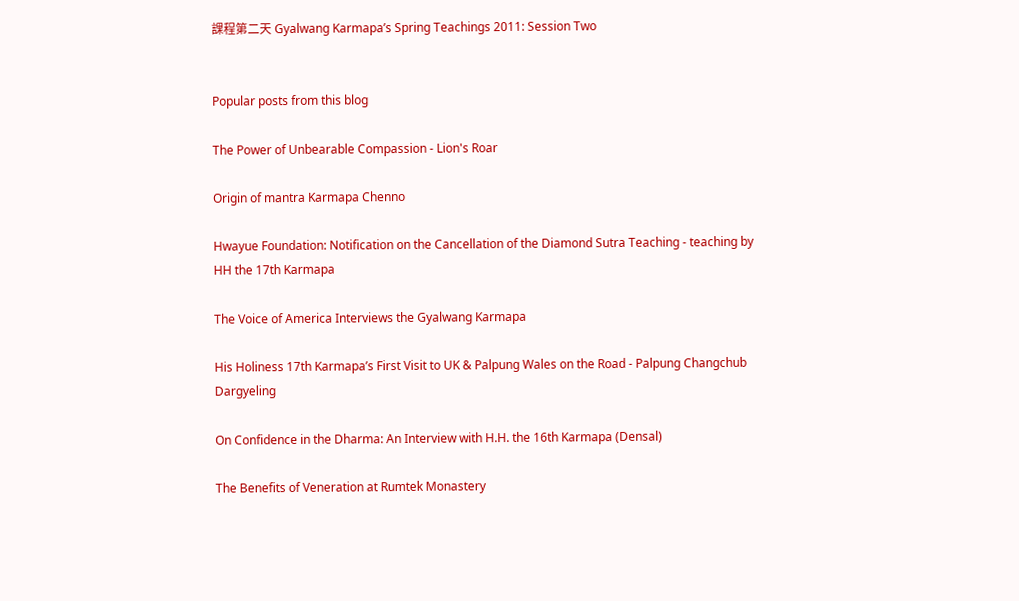課程第二天 Gyalwang Karmapa’s Spring Teachings 2011: Session Two


Popular posts from this blog

The Power of Unbearable Compassion - Lion's Roar

Origin of mantra Karmapa Chenno

Hwayue Foundation: Notification on the Cancellation of the Diamond Sutra Teaching - teaching by HH the 17th Karmapa

The Voice of America Interviews the Gyalwang Karmapa

His Holiness 17th Karmapa’s First Visit to UK & Palpung Wales on the Road - Palpung Changchub Dargyeling

On Confidence in the Dharma: An Interview with H.H. the 16th Karmapa (Densal)

The Benefits of Veneration at Rumtek Monastery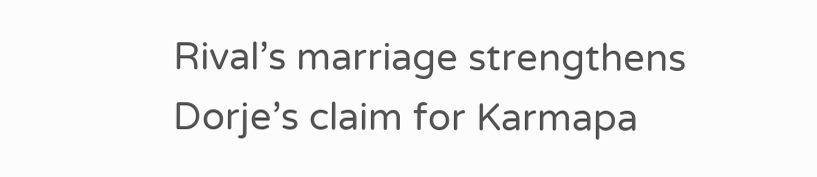Rival’s marriage strengthens Dorje’s claim for Karmapa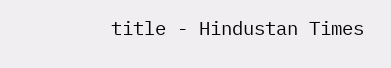title - Hindustan Times